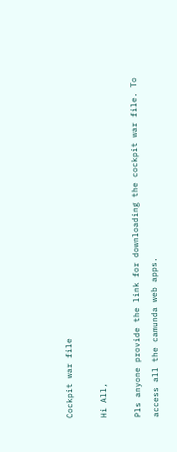Cockpit war file

Hi All,

Pls anyone provide the link for downloading the cockpit war file. To access all the camunda web apps.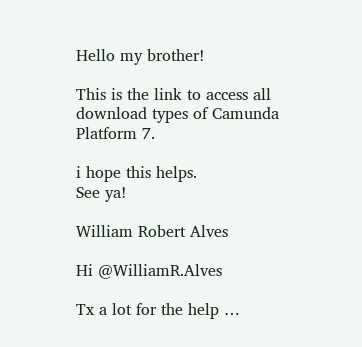Hello my brother!

This is the link to access all download types of Camunda Platform 7.

i hope this helps.
See ya!

William Robert Alves

Hi @WilliamR.Alves

Tx a lot for the help …